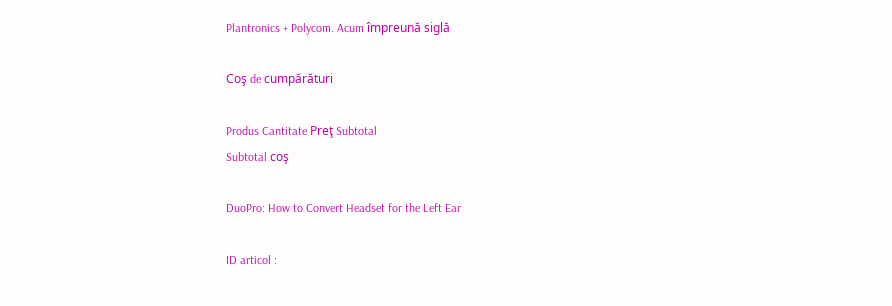Plantronics + Polycom. Acum împreună siglă

Coş de cumpărături

Produs Cantitate Preţ Subtotal
Subtotal coş

DuoPro: How to Convert Headset for the Left Ear

ID articol :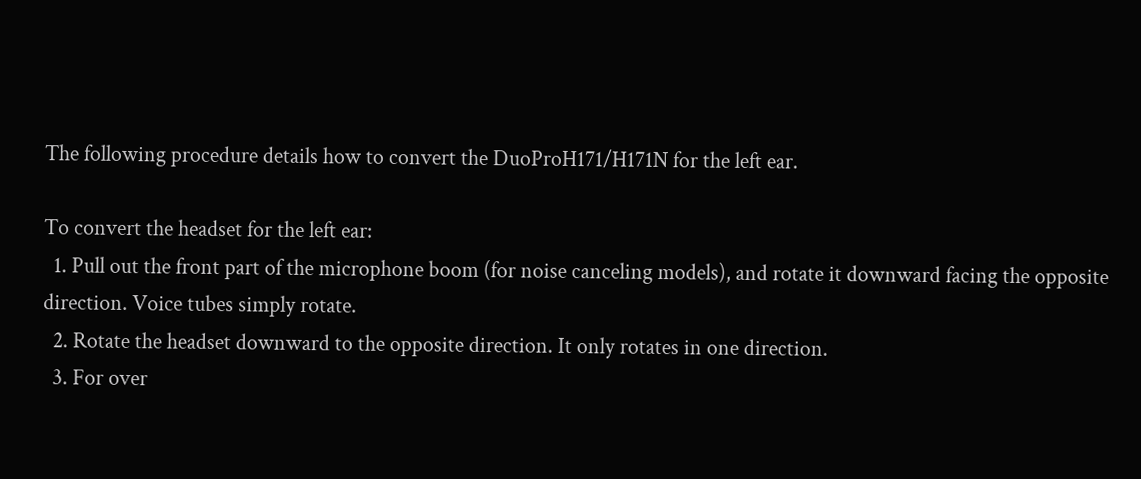The following procedure details how to convert the DuoProH171/H171N for the left ear.

To convert the headset for the left ear:
  1. Pull out the front part of the microphone boom (for noise canceling models), and rotate it downward facing the opposite direction. Voice tubes simply rotate.
  2. Rotate the headset downward to the opposite direction. It only rotates in one direction.
  3. For over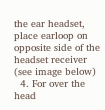the ear headset, place earloop on opposite side of the headset receiver (see image below)
  4. For over the head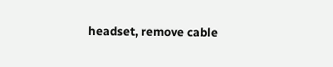headset, remove cable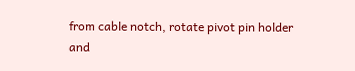from cable notch, rotate pivot pin holder and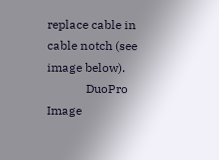replace cable in cable notch (see image below).
             DuoPro Image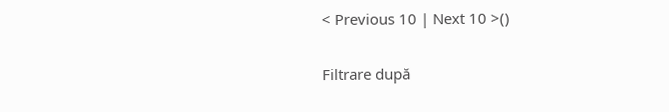< Previous 10 | Next 10 >()

Filtrare după